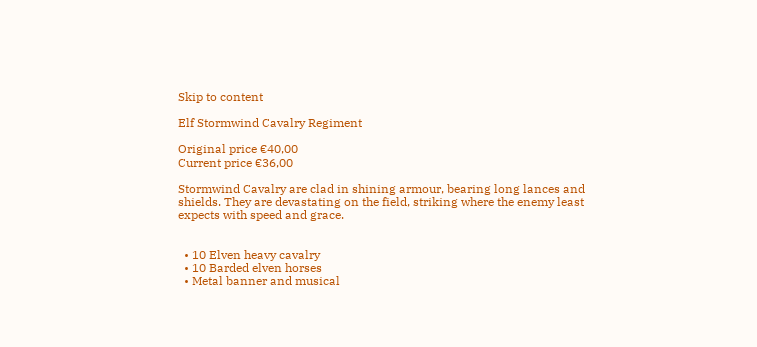Skip to content

Elf Stormwind Cavalry Regiment

Original price €40,00
Current price €36,00

Stormwind Cavalry are clad in shining armour, bearing long lances and shields. They are devastating on the field, striking where the enemy least expects with speed and grace.


  • 10 Elven heavy cavalry
  • 10 Barded elven horses
  • Metal banner and musical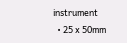instrument
  • 25 x 50mm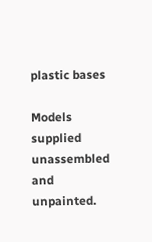plastic bases

Models supplied unassembled and unpainted.